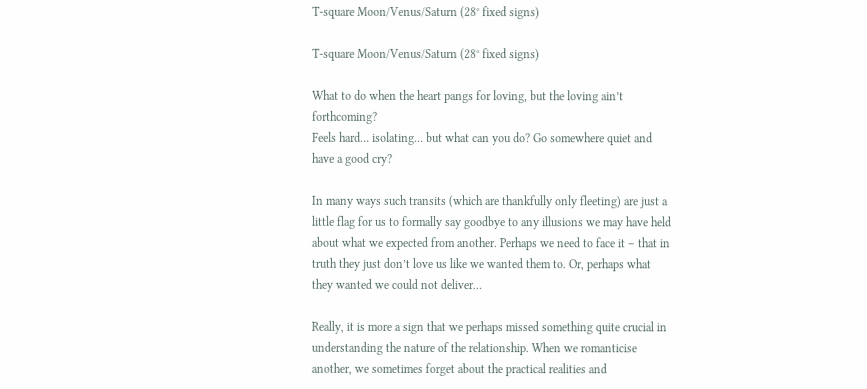T-square Moon/Venus/Saturn (28° fixed signs)

T-square Moon/Venus/Saturn (28° fixed signs)

What to do when the heart pangs for loving, but the loving ain’t forthcoming?
Feels hard… isolating… but what can you do? Go somewhere quiet and have a good cry?

In many ways such transits (which are thankfully only fleeting) are just a little flag for us to formally say goodbye to any illusions we may have held about what we expected from another. Perhaps we need to face it – that in truth they just don’t love us like we wanted them to. Or, perhaps what they wanted we could not deliver…

Really, it is more a sign that we perhaps missed something quite crucial in understanding the nature of the relationship. When we romanticise another, we sometimes forget about the practical realities and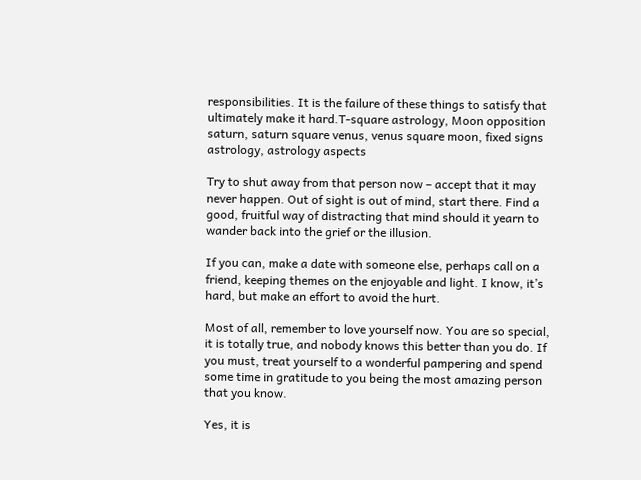responsibilities. It is the failure of these things to satisfy that ultimately make it hard.T-square astrology, Moon opposition saturn, saturn square venus, venus square moon, fixed signs astrology, astrology aspects

Try to shut away from that person now – accept that it may never happen. Out of sight is out of mind, start there. Find a good, fruitful way of distracting that mind should it yearn to wander back into the grief or the illusion.

If you can, make a date with someone else, perhaps call on a friend, keeping themes on the enjoyable and light. I know, it’s hard, but make an effort to avoid the hurt.

Most of all, remember to love yourself now. You are so special, it is totally true, and nobody knows this better than you do. If you must, treat yourself to a wonderful pampering and spend some time in gratitude to you being the most amazing person that you know.

Yes, it is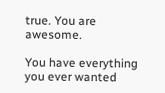true. You are awesome.

You have everything you ever wanted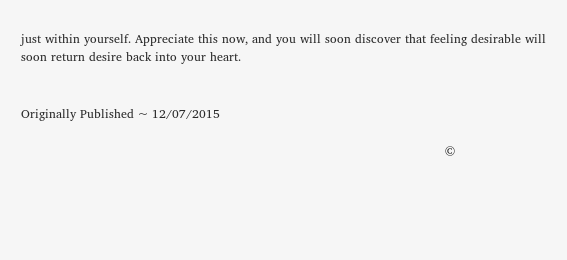just within yourself. Appreciate this now, and you will soon discover that feeling desirable will soon return desire back into your heart.


Originally Published ~ 12/07/2015

                                                                                                          ©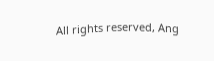All rights reserved, Ang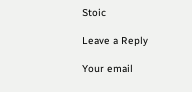Stoic

Leave a Reply

Your email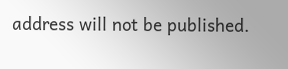address will not be published.